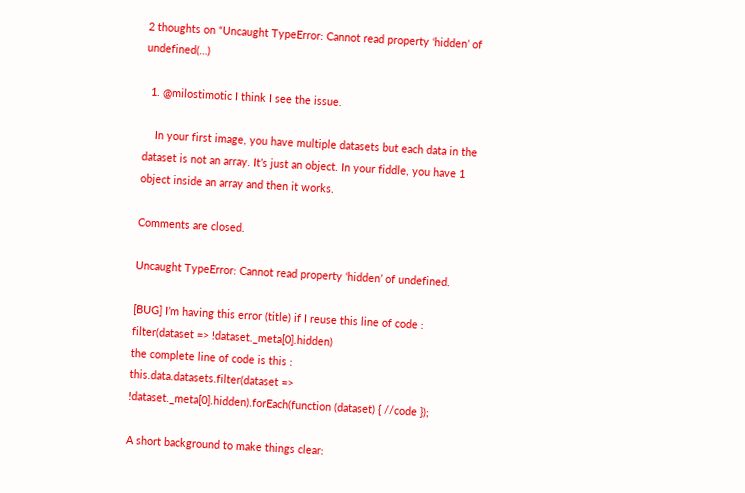2 thoughts on “Uncaught TypeError: Cannot read property ‘hidden’ of undefined(…)

  1. @milostimotic I think I see the issue.

    In your first image, you have multiple datasets but each data in the dataset is not an array. It’s just an object. In your fiddle, you have 1 object inside an array and then it works.

Comments are closed.

Uncaught TypeError: Cannot read property ‘hidden’ of undefined.

[BUG] I’m having this error (title) if I reuse this line of code : filter(dataset => !dataset._meta[0].hidden)
the complete line of code is this :
this.data.datasets.filter(dataset => !dataset._meta[0].hidden).forEach(function (dataset) { //code });

A short background to make things clear: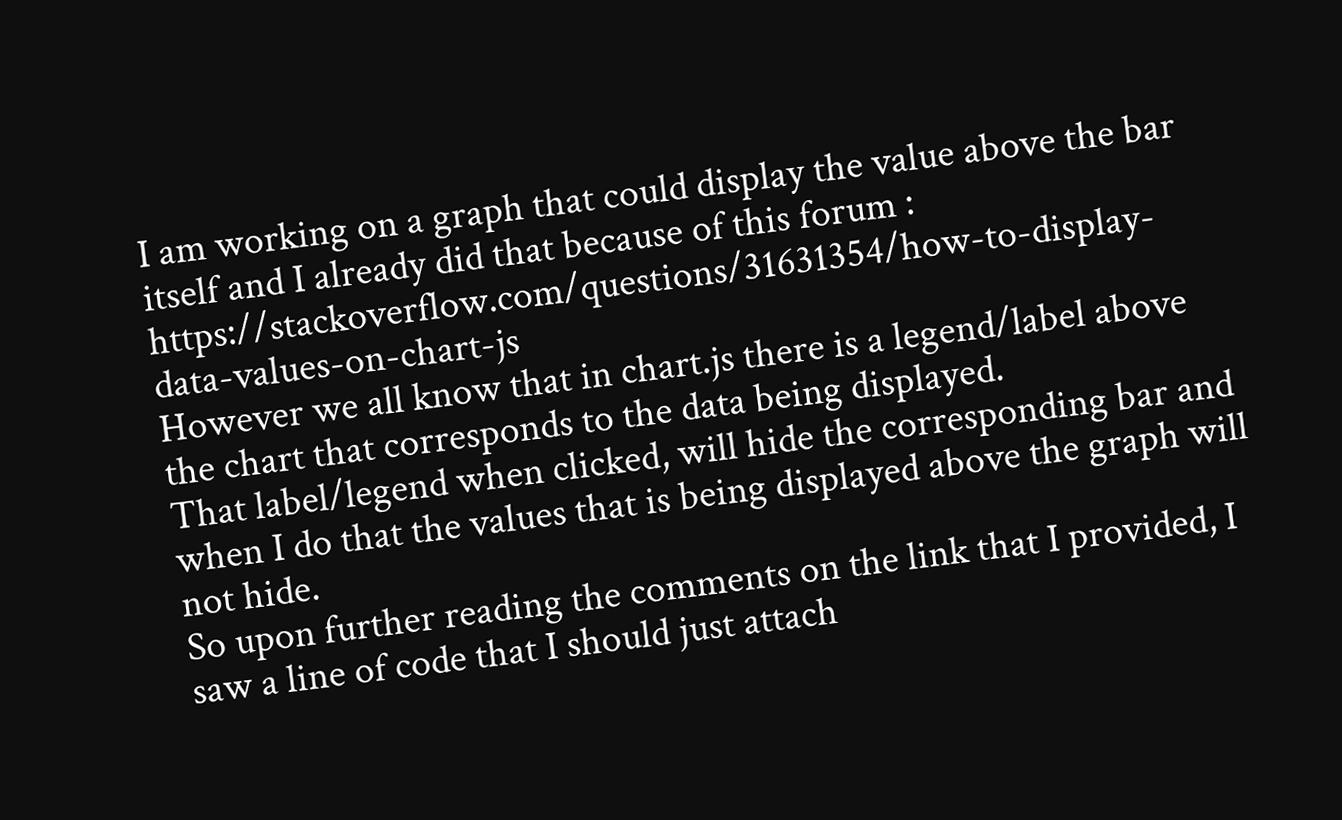I am working on a graph that could display the value above the bar itself and I already did that because of this forum : https://stackoverflow.com/questions/31631354/how-to-display-data-values-on-chart-js
However we all know that in chart.js there is a legend/label above the chart that corresponds to the data being displayed.
That label/legend when clicked, will hide the corresponding bar and when I do that the values that is being displayed above the graph will not hide.
So upon further reading the comments on the link that I provided, I saw a line of code that I should just attach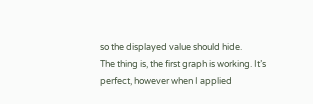so the displayed value should hide.
The thing is, the first graph is working. It’s perfect, however when I applied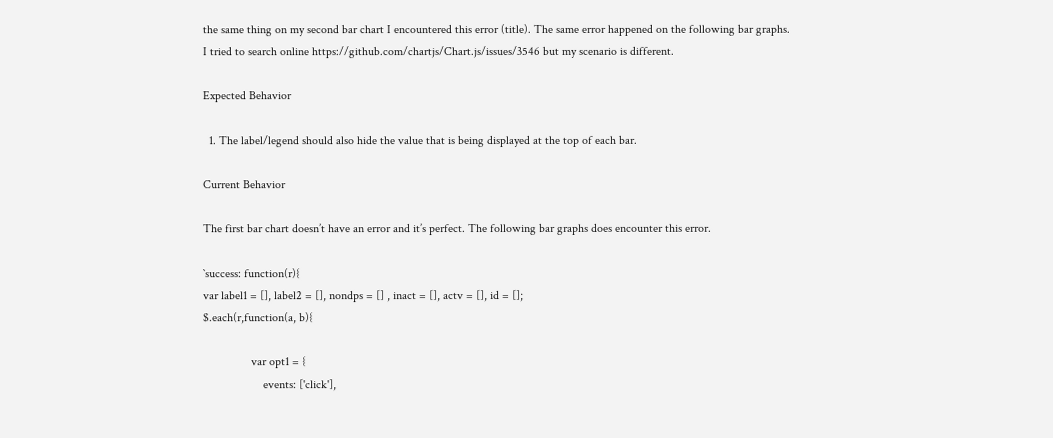the same thing on my second bar chart I encountered this error (title). The same error happened on the following bar graphs.
I tried to search online https://github.com/chartjs/Chart.js/issues/3546 but my scenario is different.

Expected Behavior

  1. The label/legend should also hide the value that is being displayed at the top of each bar.

Current Behavior

The first bar chart doesn’t have an error and it’s perfect. The following bar graphs does encounter this error.

`success: function(r){
var label1 = [], label2 = [], nondps = [] , inact = [], actv = [], id = [];
$.each(r,function(a, b){

                var opt1 = {
                    events: ['click'],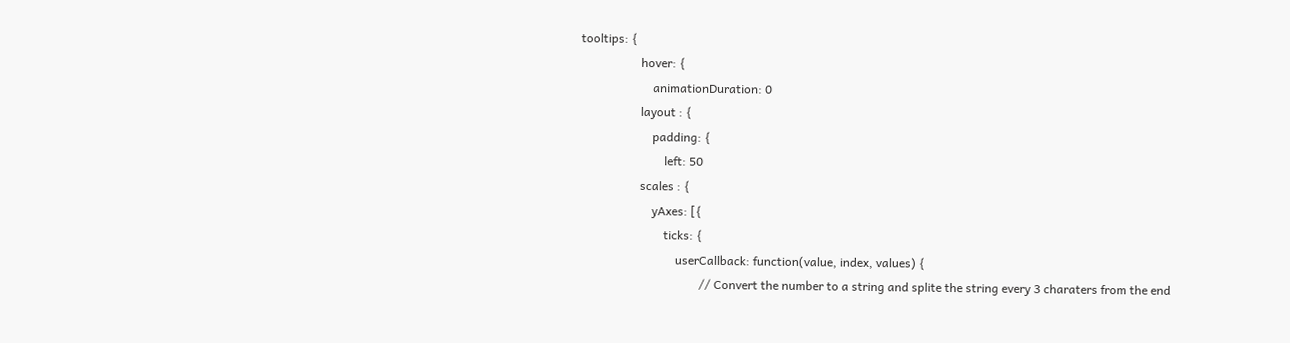tooltips: {
                    hover: {
                        animationDuration: 0
                    layout : {
                        padding: {
                            left: 50
                    scales : {
                        yAxes: [{
                            ticks: {
                                userCallback: function(value, index, values) {
                                        // Convert the number to a string and splite the string every 3 charaters from the end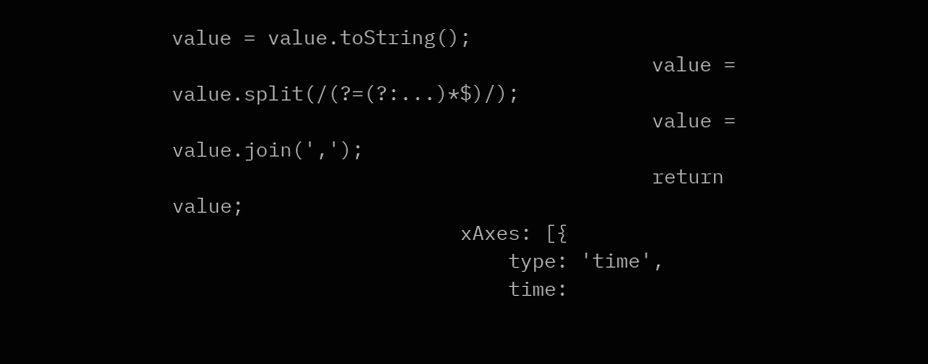value = value.toString();
                                        value = value.split(/(?=(?:...)*$)/);
                                        value = value.join(',');
                                        return value;
                        xAxes: [{
                            type: 'time',
                            time: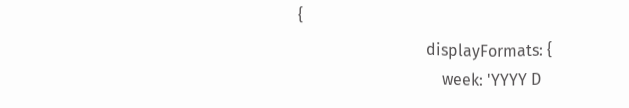{
                                displayFormats: {
                                    week: 'YYYY D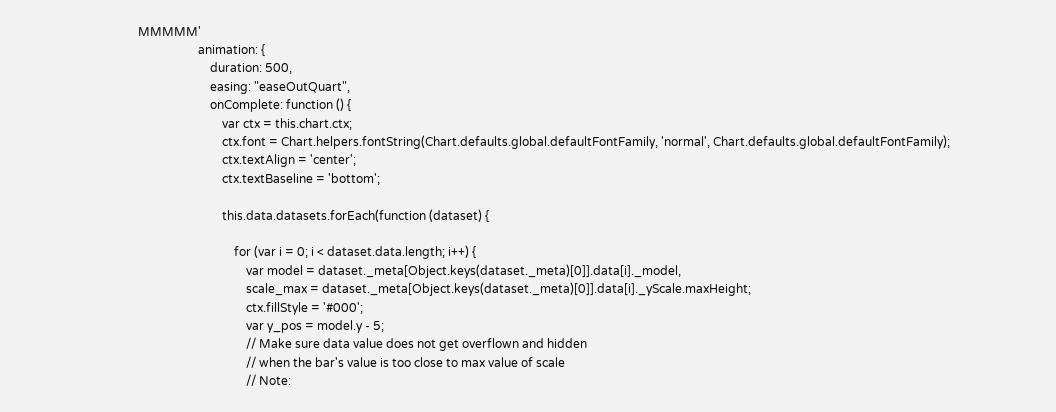MMMMM'
                    animation: {
                        duration: 500,
                        easing: "easeOutQuart",
                        onComplete: function () {
                            var ctx = this.chart.ctx;
                            ctx.font = Chart.helpers.fontString(Chart.defaults.global.defaultFontFamily, 'normal', Chart.defaults.global.defaultFontFamily);
                            ctx.textAlign = 'center';
                            ctx.textBaseline = 'bottom';

                            this.data.datasets.forEach(function (dataset) {

                                for (var i = 0; i < dataset.data.length; i++) {
                                    var model = dataset._meta[Object.keys(dataset._meta)[0]].data[i]._model,
                                    scale_max = dataset._meta[Object.keys(dataset._meta)[0]].data[i]._yScale.maxHeight;
                                    ctx.fillStyle = '#000';
                                    var y_pos = model.y - 5;
                                    // Make sure data value does not get overflown and hidden
                                    // when the bar's value is too close to max value of scale
                                    // Note: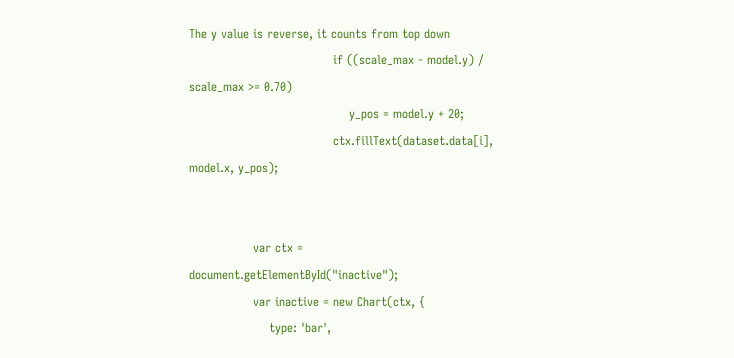The y value is reverse, it counts from top down
                                    if ((scale_max - model.y) / scale_max >= 0.70)
                                        y_pos = model.y + 20;
                                    ctx.fillText(dataset.data[i], model.x, y_pos);


                var ctx = document.getElementById("inactive");
                var inactive = new Chart(ctx, {
                    type: 'bar',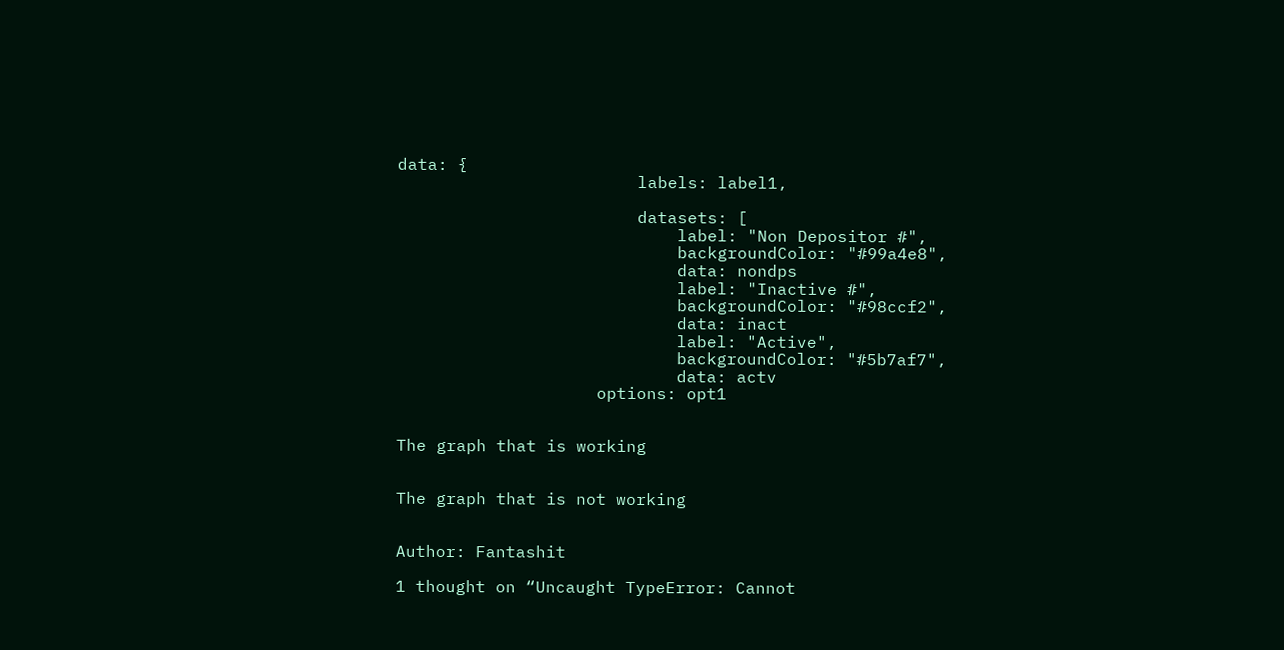data: {
                        labels: label1,

                        datasets: [
                            label: "Non Depositor #",
                            backgroundColor: "#99a4e8",
                            data: nondps
                            label: "Inactive #",
                            backgroundColor: "#98ccf2",
                            data: inact
                            label: "Active",
                            backgroundColor: "#5b7af7",
                            data: actv
                    options: opt1


The graph that is working


The graph that is not working


Author: Fantashit

1 thought on “Uncaught TypeError: Cannot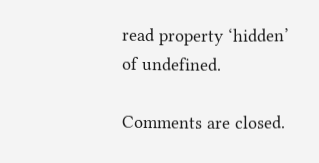read property ‘hidden’ of undefined.

Comments are closed.